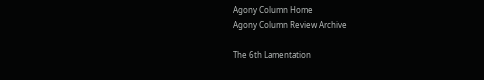Agony Column Home
Agony Column Review Archive

The 6th Lamentation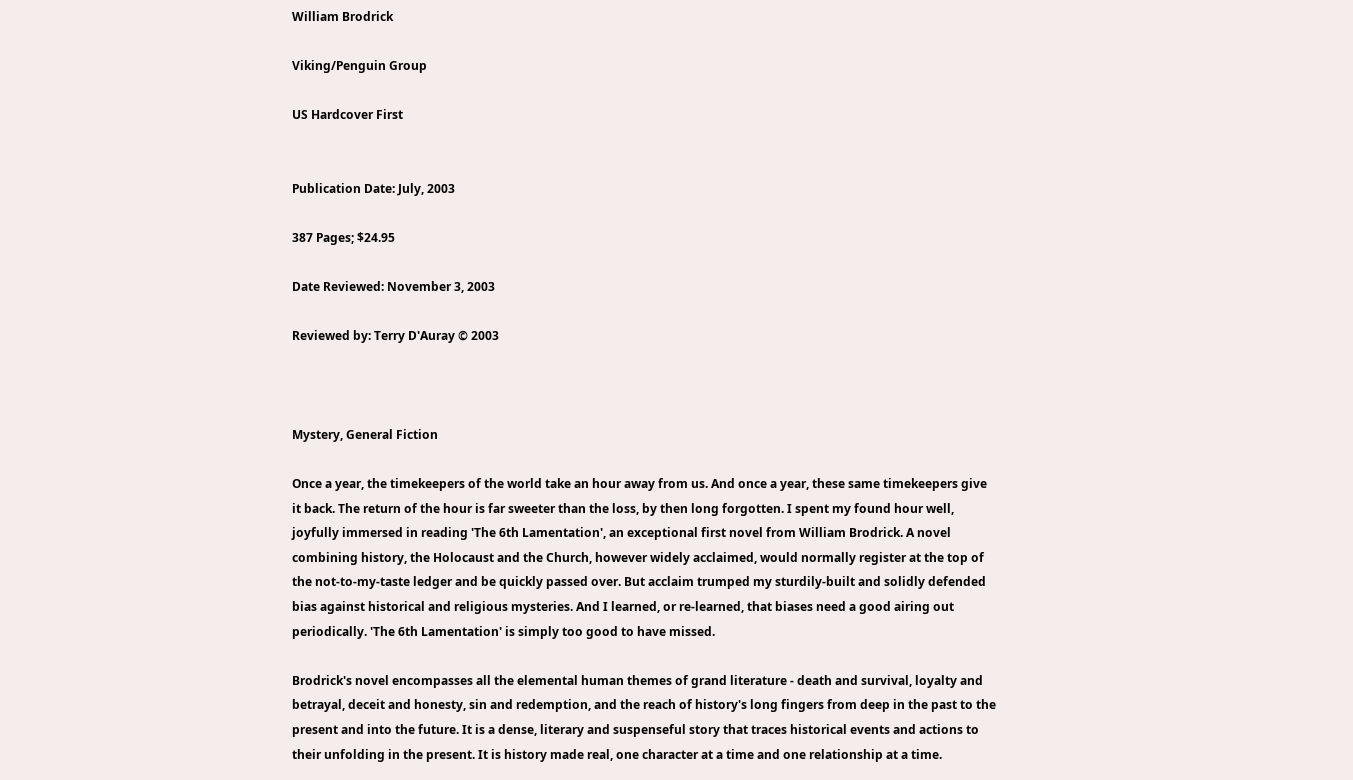William Brodrick

Viking/Penguin Group

US Hardcover First


Publication Date: July, 2003

387 Pages; $24.95

Date Reviewed: November 3, 2003

Reviewed by: Terry D'Auray © 2003



Mystery, General Fiction

Once a year, the timekeepers of the world take an hour away from us. And once a year, these same timekeepers give it back. The return of the hour is far sweeter than the loss, by then long forgotten. I spent my found hour well, joyfully immersed in reading 'The 6th Lamentation', an exceptional first novel from William Brodrick. A novel combining history, the Holocaust and the Church, however widely acclaimed, would normally register at the top of the not-to-my-taste ledger and be quickly passed over. But acclaim trumped my sturdily-built and solidly defended bias against historical and religious mysteries. And I learned, or re-learned, that biases need a good airing out periodically. 'The 6th Lamentation' is simply too good to have missed.

Brodrick's novel encompasses all the elemental human themes of grand literature - death and survival, loyalty and betrayal, deceit and honesty, sin and redemption, and the reach of history's long fingers from deep in the past to the present and into the future. It is a dense, literary and suspenseful story that traces historical events and actions to their unfolding in the present. It is history made real, one character at a time and one relationship at a time.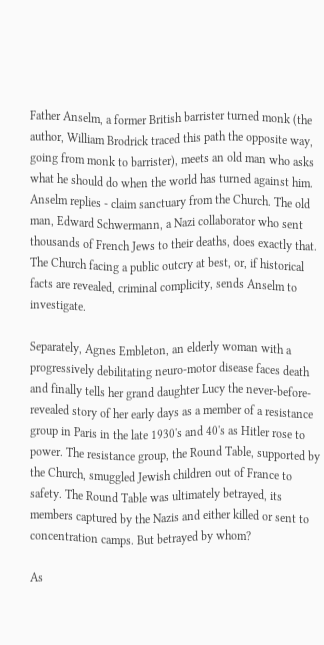Father Anselm, a former British barrister turned monk (the author, William Brodrick traced this path the opposite way, going from monk to barrister), meets an old man who asks what he should do when the world has turned against him. Anselm replies - claim sanctuary from the Church. The old man, Edward Schwermann, a Nazi collaborator who sent thousands of French Jews to their deaths, does exactly that. The Church facing a public outcry at best, or, if historical facts are revealed, criminal complicity, sends Anselm to investigate.

Separately, Agnes Embleton, an elderly woman with a progressively debilitating neuro-motor disease faces death and finally tells her grand daughter Lucy the never-before-revealed story of her early days as a member of a resistance group in Paris in the late 1930's and 40's as Hitler rose to power. The resistance group, the Round Table, supported by the Church, smuggled Jewish children out of France to safety. The Round Table was ultimately betrayed, its members captured by the Nazis and either killed or sent to concentration camps. But betrayed by whom?

As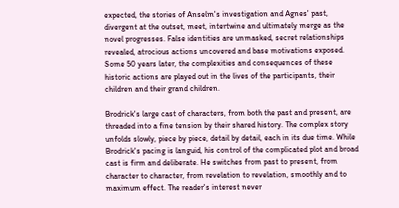expected, the stories of Anselm's investigation and Agnes' past, divergent at the outset, meet, intertwine and ultimately merge as the novel progresses. False identities are unmasked, secret relationships revealed, atrocious actions uncovered and base motivations exposed. Some 50 years later, the complexities and consequences of these historic actions are played out in the lives of the participants, their children and their grand children.

Brodrick's large cast of characters, from both the past and present, are threaded into a fine tension by their shared history. The complex story unfolds slowly, piece by piece, detail by detail, each in its due time. While Brodrick's pacing is languid, his control of the complicated plot and broad cast is firm and deliberate. He switches from past to present, from character to character, from revelation to revelation, smoothly and to maximum effect. The reader's interest never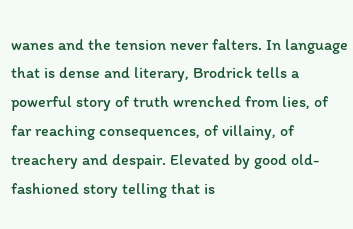wanes and the tension never falters. In language that is dense and literary, Brodrick tells a powerful story of truth wrenched from lies, of far reaching consequences, of villainy, of treachery and despair. Elevated by good old-fashioned story telling that is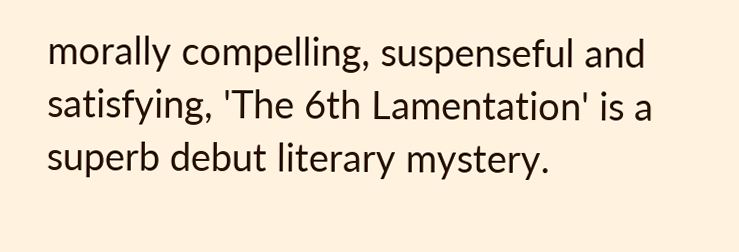morally compelling, suspenseful and satisfying, 'The 6th Lamentation' is a superb debut literary mystery.